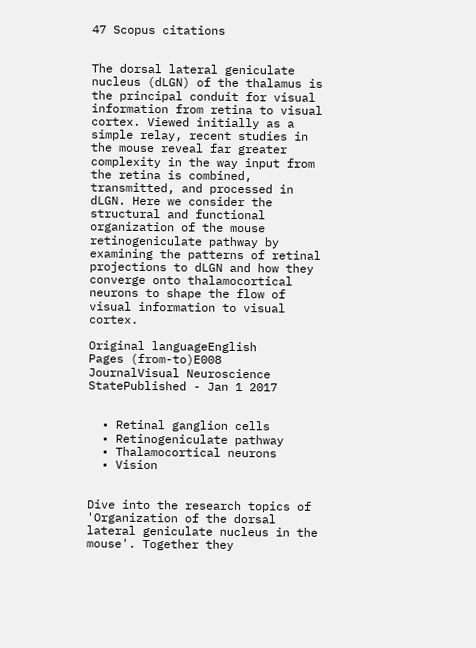47 Scopus citations


The dorsal lateral geniculate nucleus (dLGN) of the thalamus is the principal conduit for visual information from retina to visual cortex. Viewed initially as a simple relay, recent studies in the mouse reveal far greater complexity in the way input from the retina is combined, transmitted, and processed in dLGN. Here we consider the structural and functional organization of the mouse retinogeniculate pathway by examining the patterns of retinal projections to dLGN and how they converge onto thalamocortical neurons to shape the flow of visual information to visual cortex.

Original languageEnglish
Pages (from-to)E008
JournalVisual Neuroscience
StatePublished - Jan 1 2017


  • Retinal ganglion cells
  • Retinogeniculate pathway
  • Thalamocortical neurons
  • Vision


Dive into the research topics of 'Organization of the dorsal lateral geniculate nucleus in the mouse'. Together they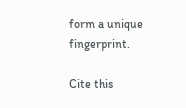form a unique fingerprint.

Cite this